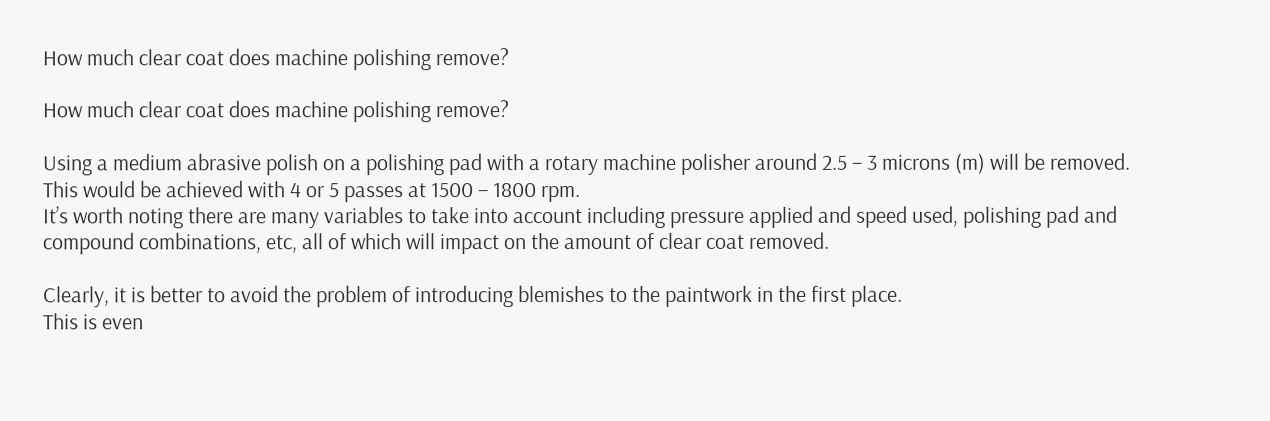How much clear coat does machine polishing remove?

How much clear coat does machine polishing remove?

Using a medium abrasive polish on a polishing pad with a rotary machine polisher around 2.5 – 3 microns (m) will be removed.
This would be achieved with 4 or 5 passes at 1500 – 1800 rpm.
It’s worth noting there are many variables to take into account including pressure applied and speed used, polishing pad and compound combinations, etc, all of which will impact on the amount of clear coat removed.

Clearly, it is better to avoid the problem of introducing blemishes to the paintwork in the first place.
This is even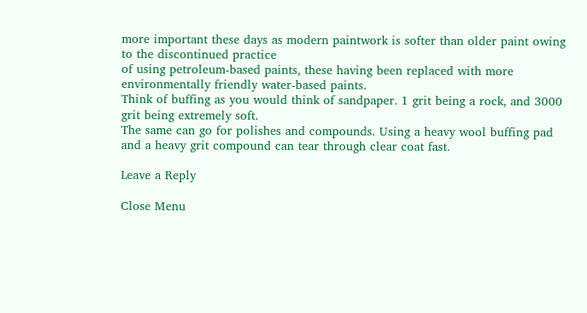more important these days as modern paintwork is softer than older paint owing to the discontinued practice
of using petroleum-based paints, these having been replaced with more environmentally friendly water-based paints.
Think of buffing as you would think of sandpaper. 1 grit being a rock, and 3000 grit being extremely soft.
The same can go for polishes and compounds. Using a heavy wool buffing pad and a heavy grit compound can tear through clear coat fast.

Leave a Reply

Close Menu